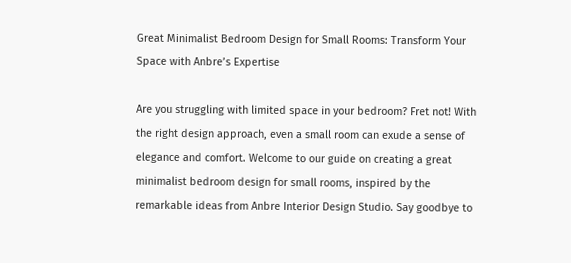Great Minimalist Bedroom Design for Small Rooms: Transform Your Space with Anbre’s Expertise

Are you struggling with limited space in your bedroom? Fret not! With the right design approach, even a small room can exude a sense of elegance and comfort. Welcome to our guide on creating a great minimalist bedroom design for small rooms, inspired by the remarkable ideas from Anbre Interior Design Studio. Say goodbye to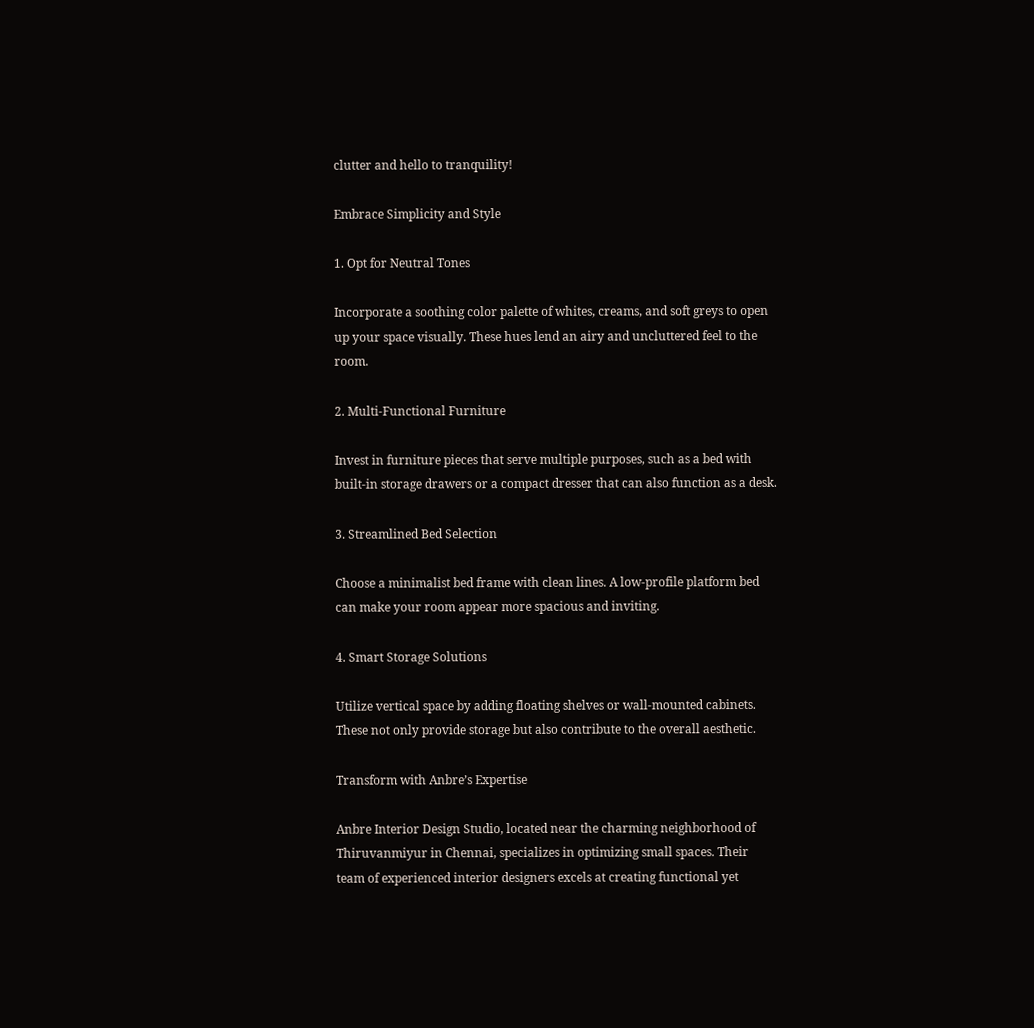clutter and hello to tranquility!

Embrace Simplicity and Style

1. Opt for Neutral Tones

Incorporate a soothing color palette of whites, creams, and soft greys to open up your space visually. These hues lend an airy and uncluttered feel to the room.

2. Multi-Functional Furniture

Invest in furniture pieces that serve multiple purposes, such as a bed with built-in storage drawers or a compact dresser that can also function as a desk.

3. Streamlined Bed Selection

Choose a minimalist bed frame with clean lines. A low-profile platform bed can make your room appear more spacious and inviting.

4. Smart Storage Solutions

Utilize vertical space by adding floating shelves or wall-mounted cabinets. These not only provide storage but also contribute to the overall aesthetic.

Transform with Anbre’s Expertise

Anbre Interior Design Studio, located near the charming neighborhood of Thiruvanmiyur in Chennai, specializes in optimizing small spaces. Their team of experienced interior designers excels at creating functional yet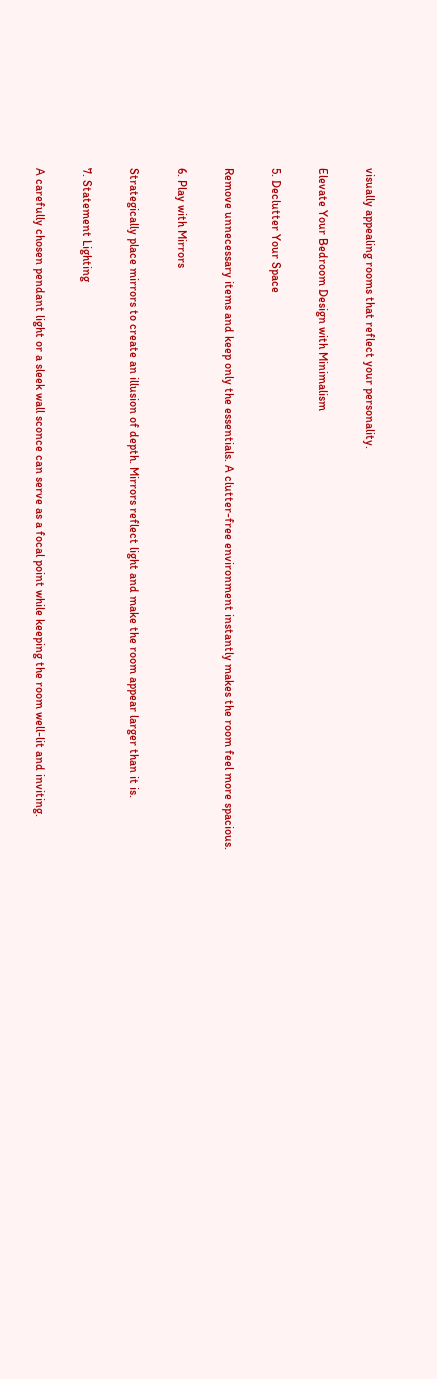visually appealing rooms that reflect your personality.

Elevate Your Bedroom Design with Minimalism

5. Declutter Your Space

Remove unnecessary items and keep only the essentials. A clutter-free environment instantly makes the room feel more spacious.

6. Play with Mirrors

Strategically place mirrors to create an illusion of depth. Mirrors reflect light and make the room appear larger than it is.

7. Statement Lighting

A carefully chosen pendant light or a sleek wall sconce can serve as a focal point while keeping the room well-lit and inviting.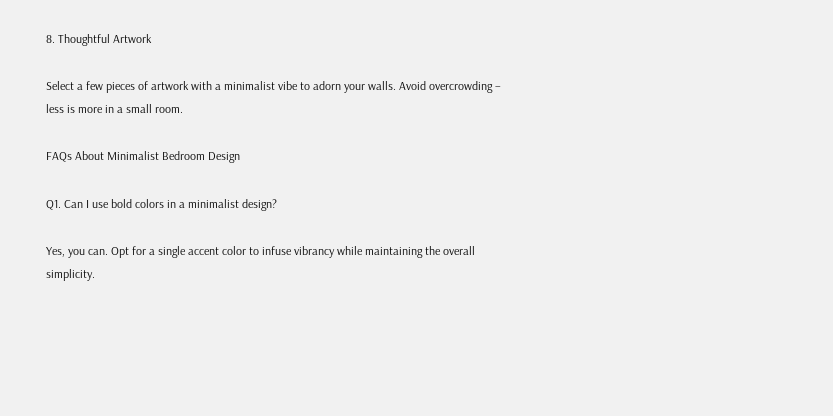8. Thoughtful Artwork

Select a few pieces of artwork with a minimalist vibe to adorn your walls. Avoid overcrowding – less is more in a small room.

FAQs About Minimalist Bedroom Design

Q1. Can I use bold colors in a minimalist design?

Yes, you can. Opt for a single accent color to infuse vibrancy while maintaining the overall simplicity.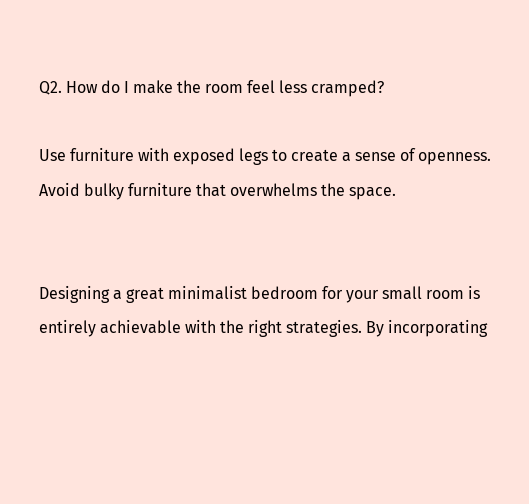Q2. How do I make the room feel less cramped?

Use furniture with exposed legs to create a sense of openness. Avoid bulky furniture that overwhelms the space.


Designing a great minimalist bedroom for your small room is entirely achievable with the right strategies. By incorporating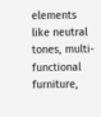elements like neutral tones, multi-functional furniture,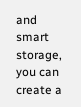and smart storage, you can create a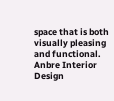space that is both visually pleasing and functional. Anbre Interior Design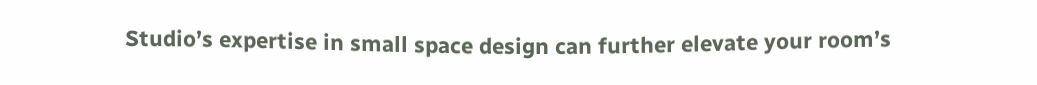Studio’s expertise in small space design can further elevate your room’s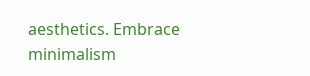aesthetics. Embrace minimalism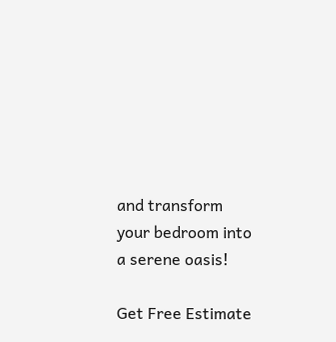and transform your bedroom into a serene oasis!

Get Free Estimate